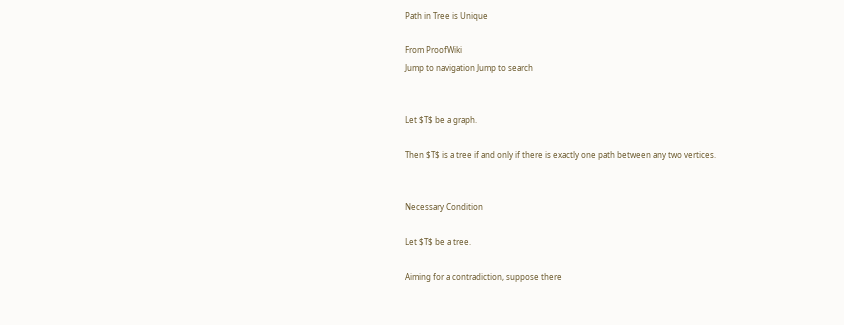Path in Tree is Unique

From ProofWiki
Jump to navigation Jump to search


Let $T$ be a graph.

Then $T$ is a tree if and only if there is exactly one path between any two vertices.


Necessary Condition

Let $T$ be a tree.

Aiming for a contradiction, suppose there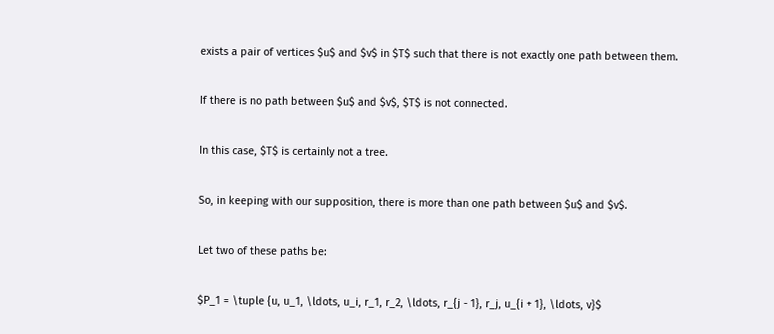exists a pair of vertices $u$ and $v$ in $T$ such that there is not exactly one path between them.

If there is no path between $u$ and $v$, $T$ is not connected.

In this case, $T$ is certainly not a tree.

So, in keeping with our supposition, there is more than one path between $u$ and $v$.

Let two of these paths be:

$P_1 = \tuple {u, u_1, \ldots, u_i, r_1, r_2, \ldots, r_{j - 1}, r_j, u_{i + 1}, \ldots, v}$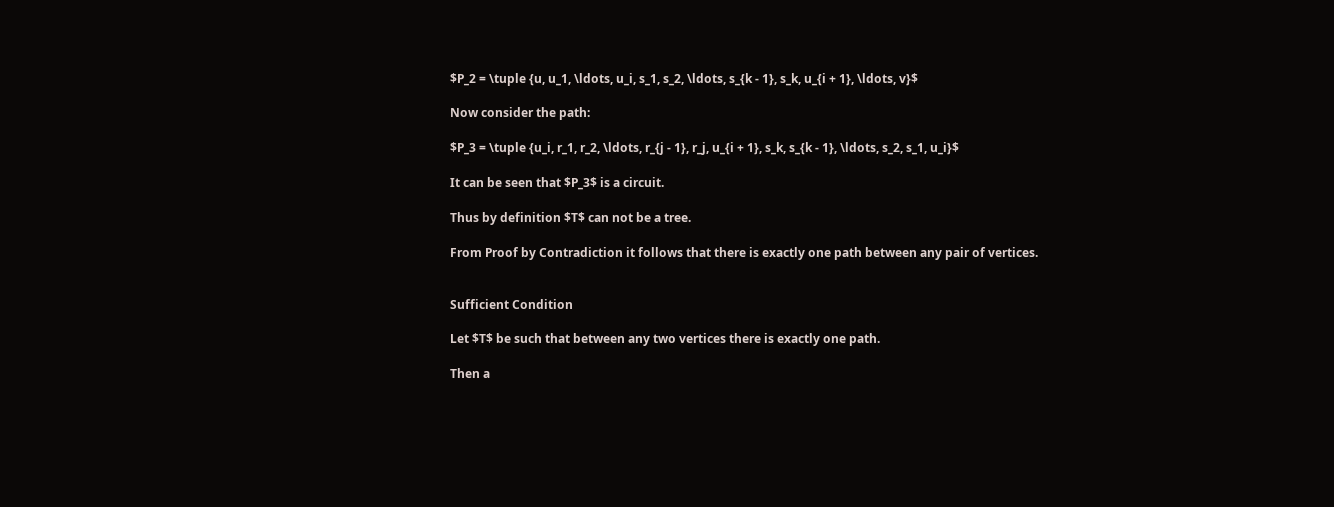$P_2 = \tuple {u, u_1, \ldots, u_i, s_1, s_2, \ldots, s_{k - 1}, s_k, u_{i + 1}, \ldots, v}$

Now consider the path:

$P_3 = \tuple {u_i, r_1, r_2, \ldots, r_{j - 1}, r_j, u_{i + 1}, s_k, s_{k - 1}, \ldots, s_2, s_1, u_i}$

It can be seen that $P_3$ is a circuit.

Thus by definition $T$ can not be a tree.

From Proof by Contradiction it follows that there is exactly one path between any pair of vertices.


Sufficient Condition

Let $T$ be such that between any two vertices there is exactly one path.

Then a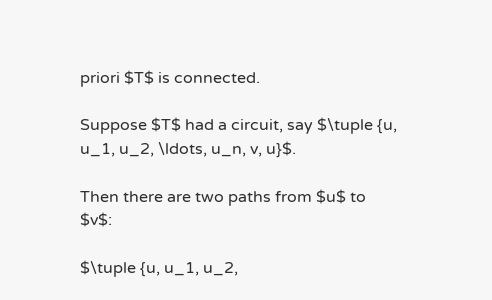priori $T$ is connected.

Suppose $T$ had a circuit, say $\tuple {u, u_1, u_2, \ldots, u_n, v, u}$.

Then there are two paths from $u$ to $v$:

$\tuple {u, u_1, u_2,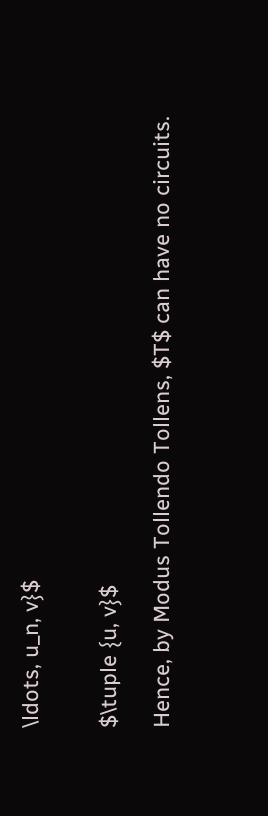\ldots, u_n, v}$


$\tuple {u, v}$

Hence, by Modus Tollendo Tollens, $T$ can have no circuits.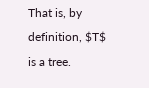That is, by definition, $T$ is a tree.